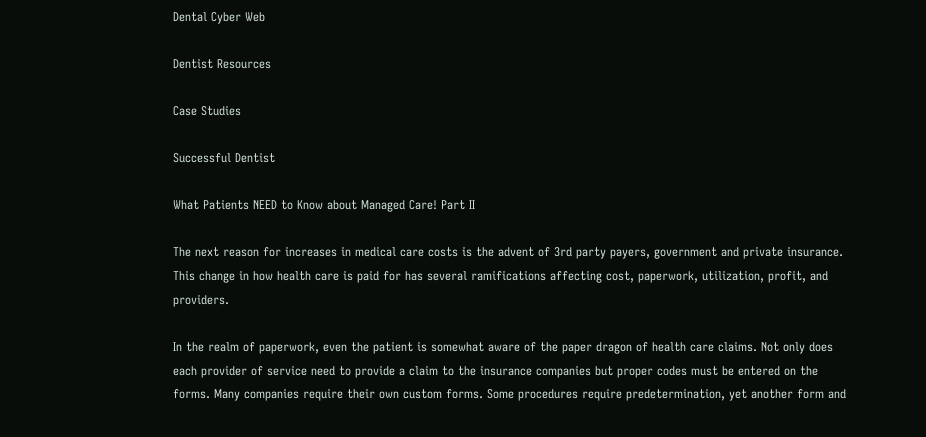Dental Cyber Web

Dentist Resources

Case Studies

Successful Dentist

What Patients NEED to Know about Managed Care! Part II

The next reason for increases in medical care costs is the advent of 3rd party payers, government and private insurance. This change in how health care is paid for has several ramifications affecting cost, paperwork, utilization, profit, and providers.

In the realm of paperwork, even the patient is somewhat aware of the paper dragon of health care claims. Not only does each provider of service need to provide a claim to the insurance companies but proper codes must be entered on the forms. Many companies require their own custom forms. Some procedures require predetermination, yet another form and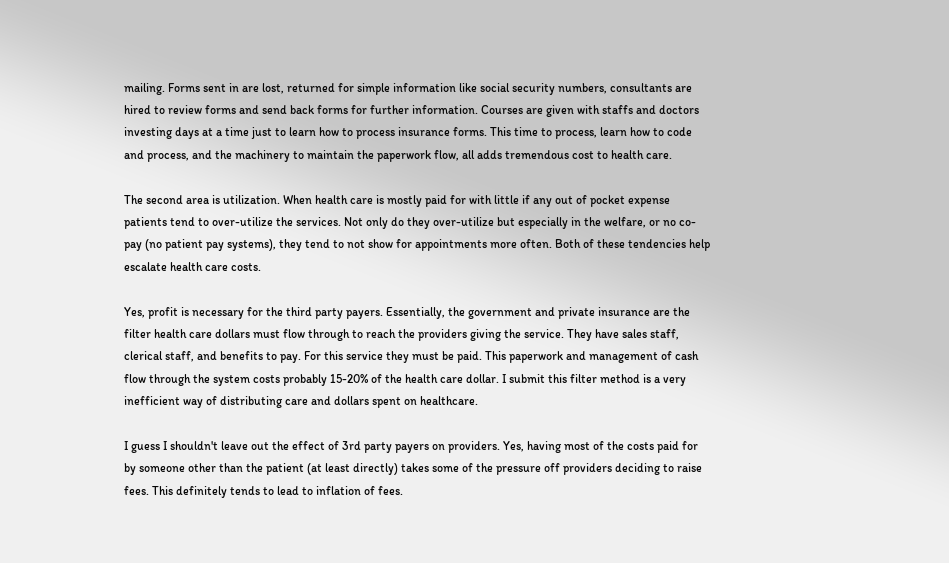mailing. Forms sent in are lost, returned for simple information like social security numbers, consultants are hired to review forms and send back forms for further information. Courses are given with staffs and doctors investing days at a time just to learn how to process insurance forms. This time to process, learn how to code and process, and the machinery to maintain the paperwork flow, all adds tremendous cost to health care.

The second area is utilization. When health care is mostly paid for with little if any out of pocket expense patients tend to over-utilize the services. Not only do they over-utilize but especially in the welfare, or no co-pay (no patient pay systems), they tend to not show for appointments more often. Both of these tendencies help escalate health care costs.

Yes, profit is necessary for the third party payers. Essentially, the government and private insurance are the filter health care dollars must flow through to reach the providers giving the service. They have sales staff, clerical staff, and benefits to pay. For this service they must be paid. This paperwork and management of cash flow through the system costs probably 15-20% of the health care dollar. I submit this filter method is a very inefficient way of distributing care and dollars spent on healthcare.

I guess I shouldn't leave out the effect of 3rd party payers on providers. Yes, having most of the costs paid for by someone other than the patient (at least directly) takes some of the pressure off providers deciding to raise fees. This definitely tends to lead to inflation of fees.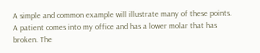A simple and common example will illustrate many of these points. A patient comes into my office and has a lower molar that has broken. The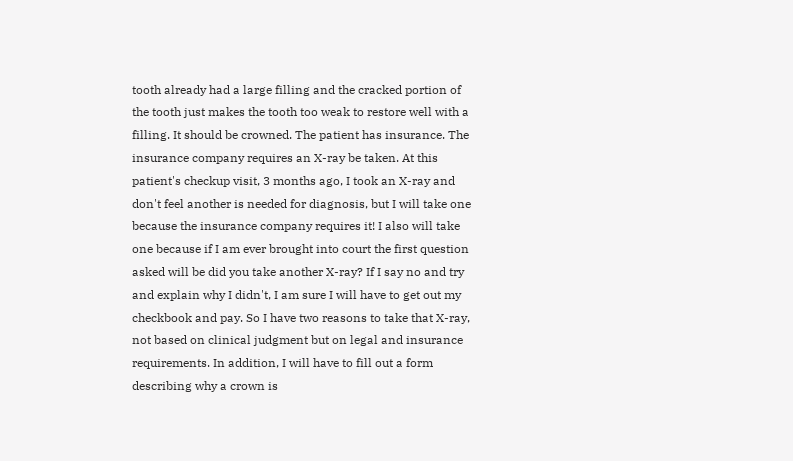tooth already had a large filling and the cracked portion of the tooth just makes the tooth too weak to restore well with a filling. It should be crowned. The patient has insurance. The insurance company requires an X-ray be taken. At this patient's checkup visit, 3 months ago, I took an X-ray and don't feel another is needed for diagnosis, but I will take one because the insurance company requires it! I also will take one because if I am ever brought into court the first question asked will be did you take another X-ray? If I say no and try and explain why I didn't, I am sure I will have to get out my checkbook and pay. So I have two reasons to take that X-ray, not based on clinical judgment but on legal and insurance requirements. In addition, I will have to fill out a form describing why a crown is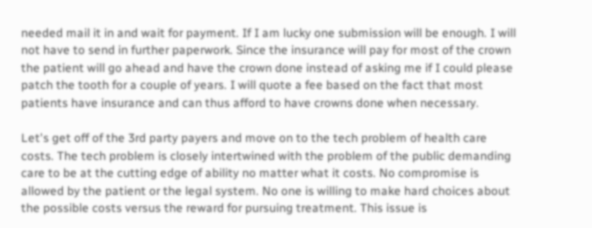needed mail it in and wait for payment. If I am lucky one submission will be enough. I will not have to send in further paperwork. Since the insurance will pay for most of the crown the patient will go ahead and have the crown done instead of asking me if I could please patch the tooth for a couple of years. I will quote a fee based on the fact that most patients have insurance and can thus afford to have crowns done when necessary.

Let's get off of the 3rd party payers and move on to the tech problem of health care costs. The tech problem is closely intertwined with the problem of the public demanding care to be at the cutting edge of ability no matter what it costs. No compromise is allowed by the patient or the legal system. No one is willing to make hard choices about the possible costs versus the reward for pursuing treatment. This issue is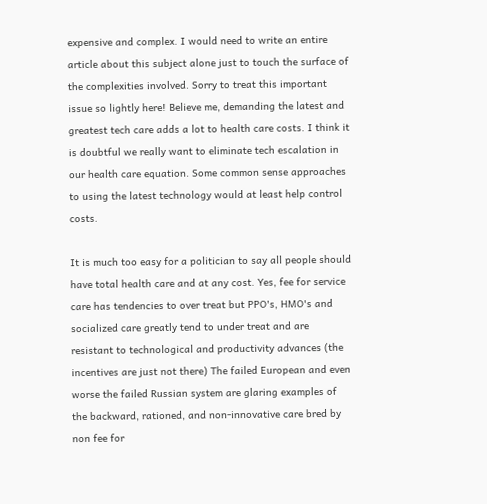expensive and complex. I would need to write an entire article about this subject alone just to touch the surface of the complexities involved. Sorry to treat this important issue so lightly here! Believe me, demanding the latest and greatest tech care adds a lot to health care costs. I think it is doubtful we really want to eliminate tech escalation in our health care equation. Some common sense approaches to using the latest technology would at least help control costs.

It is much too easy for a politician to say all people should have total health care and at any cost. Yes, fee for service care has tendencies to over treat but PPO's, HMO's and socialized care greatly tend to under treat and are resistant to technological and productivity advances (the incentives are just not there) The failed European and even worse the failed Russian system are glaring examples of the backward, rationed, and non-innovative care bred by non fee for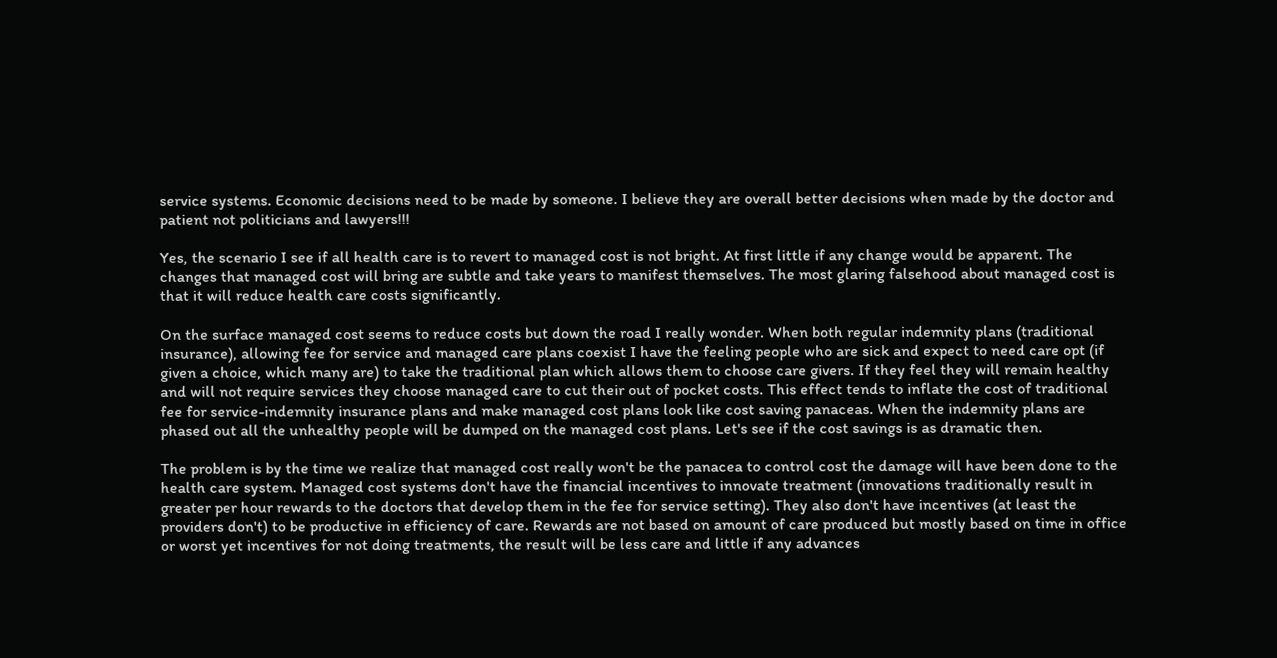service systems. Economic decisions need to be made by someone. I believe they are overall better decisions when made by the doctor and patient not politicians and lawyers!!!

Yes, the scenario I see if all health care is to revert to managed cost is not bright. At first little if any change would be apparent. The changes that managed cost will bring are subtle and take years to manifest themselves. The most glaring falsehood about managed cost is that it will reduce health care costs significantly.

On the surface managed cost seems to reduce costs but down the road I really wonder. When both regular indemnity plans (traditional insurance), allowing fee for service and managed care plans coexist I have the feeling people who are sick and expect to need care opt (if given a choice, which many are) to take the traditional plan which allows them to choose care givers. If they feel they will remain healthy and will not require services they choose managed care to cut their out of pocket costs. This effect tends to inflate the cost of traditional fee for service-indemnity insurance plans and make managed cost plans look like cost saving panaceas. When the indemnity plans are phased out all the unhealthy people will be dumped on the managed cost plans. Let's see if the cost savings is as dramatic then.

The problem is by the time we realize that managed cost really won't be the panacea to control cost the damage will have been done to the health care system. Managed cost systems don't have the financial incentives to innovate treatment (innovations traditionally result in greater per hour rewards to the doctors that develop them in the fee for service setting). They also don't have incentives (at least the providers don't) to be productive in efficiency of care. Rewards are not based on amount of care produced but mostly based on time in office or worst yet incentives for not doing treatments, the result will be less care and little if any advances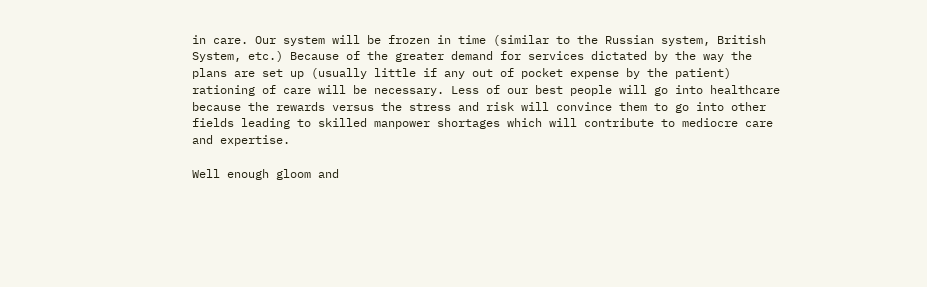in care. Our system will be frozen in time (similar to the Russian system, British System, etc.) Because of the greater demand for services dictated by the way the plans are set up (usually little if any out of pocket expense by the patient) rationing of care will be necessary. Less of our best people will go into healthcare because the rewards versus the stress and risk will convince them to go into other fields leading to skilled manpower shortages which will contribute to mediocre care and expertise.

Well enough gloom and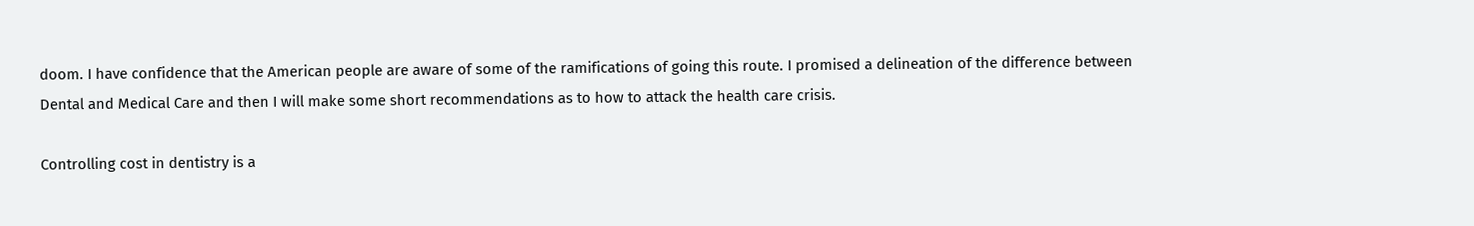doom. I have confidence that the American people are aware of some of the ramifications of going this route. I promised a delineation of the difference between Dental and Medical Care and then I will make some short recommendations as to how to attack the health care crisis.

Controlling cost in dentistry is a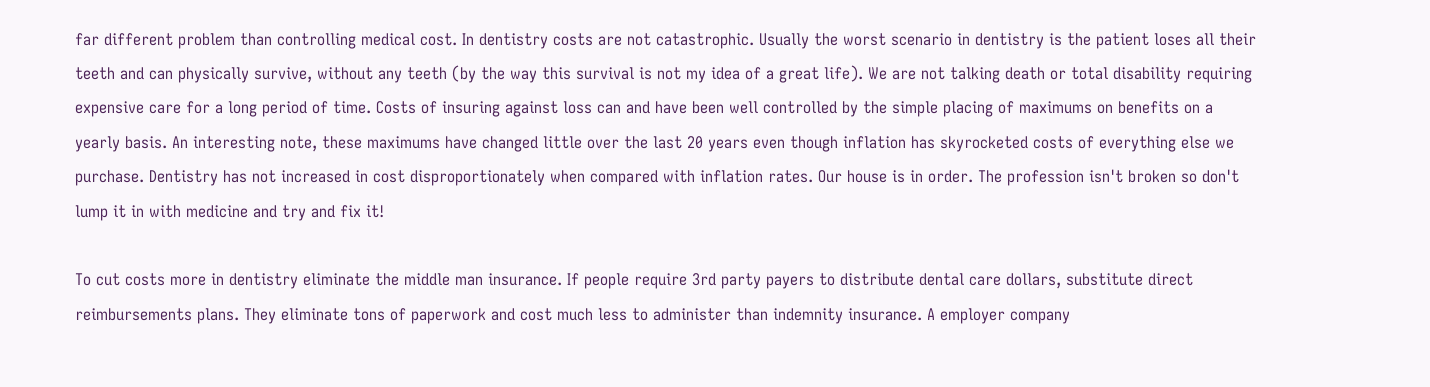far different problem than controlling medical cost. In dentistry costs are not catastrophic. Usually the worst scenario in dentistry is the patient loses all their teeth and can physically survive, without any teeth (by the way this survival is not my idea of a great life). We are not talking death or total disability requiring expensive care for a long period of time. Costs of insuring against loss can and have been well controlled by the simple placing of maximums on benefits on a yearly basis. An interesting note, these maximums have changed little over the last 20 years even though inflation has skyrocketed costs of everything else we purchase. Dentistry has not increased in cost disproportionately when compared with inflation rates. Our house is in order. The profession isn't broken so don't lump it in with medicine and try and fix it!

To cut costs more in dentistry eliminate the middle man insurance. If people require 3rd party payers to distribute dental care dollars, substitute direct reimbursements plans. They eliminate tons of paperwork and cost much less to administer than indemnity insurance. A employer company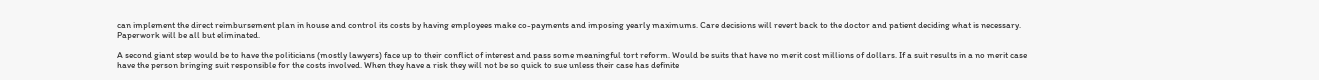can implement the direct reimbursement plan in house and control its costs by having employees make co-payments and imposing yearly maximums. Care decisions will revert back to the doctor and patient deciding what is necessary. Paperwork will be all but eliminated.

A second giant step would be to have the politicians (mostly lawyers) face up to their conflict of interest and pass some meaningful tort reform. Would be suits that have no merit cost millions of dollars. If a suit results in a no merit case have the person bringing suit responsible for the costs involved. When they have a risk they will not be so quick to sue unless their case has definite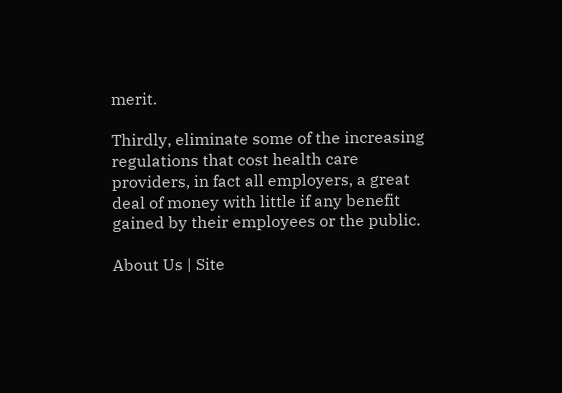merit.

Thirdly, eliminate some of the increasing regulations that cost health care providers, in fact all employers, a great deal of money with little if any benefit gained by their employees or the public.

About Us | Site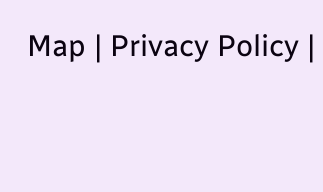Map | Privacy Policy |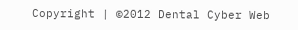Copyright | ©2012 Dental Cyber Web